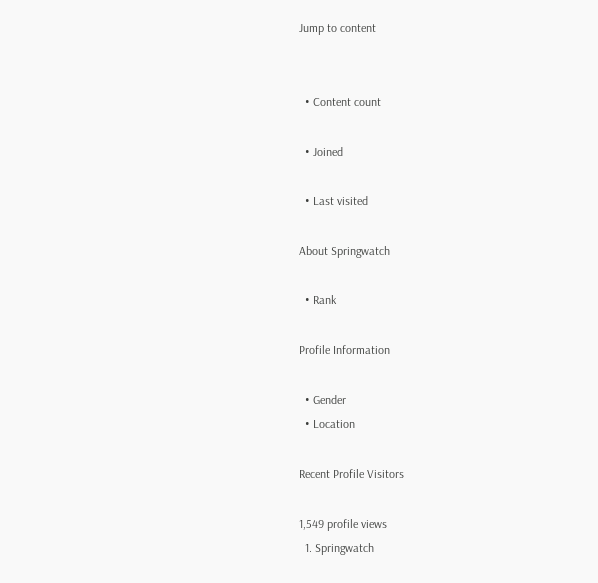Jump to content


  • Content count

  • Joined

  • Last visited

About Springwatch

  • Rank

Profile Information

  • Gender
  • Location

Recent Profile Visitors

1,549 profile views
  1. Springwatch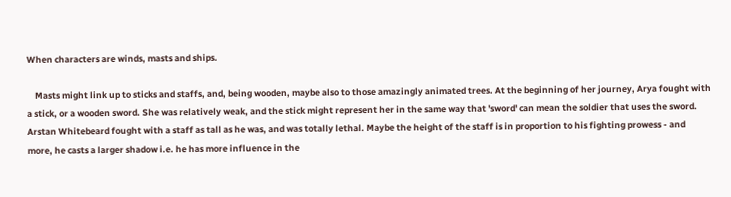When characters are winds, masts and ships.

    Masts might link up to sticks and staffs, and, being wooden, maybe also to those amazingly animated trees. At the beginning of her journey, Arya fought with a stick, or a wooden sword. She was relatively weak, and the stick might represent her in the same way that 'sword' can mean the soldier that uses the sword. Arstan Whitebeard fought with a staff as tall as he was, and was totally lethal. Maybe the height of the staff is in proportion to his fighting prowess - and more, he casts a larger shadow i.e. he has more influence in the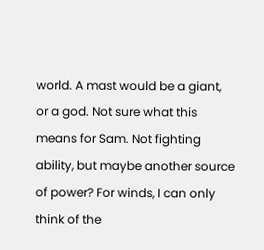world. A mast would be a giant, or a god. Not sure what this means for Sam. Not fighting ability, but maybe another source of power? For winds, I can only think of the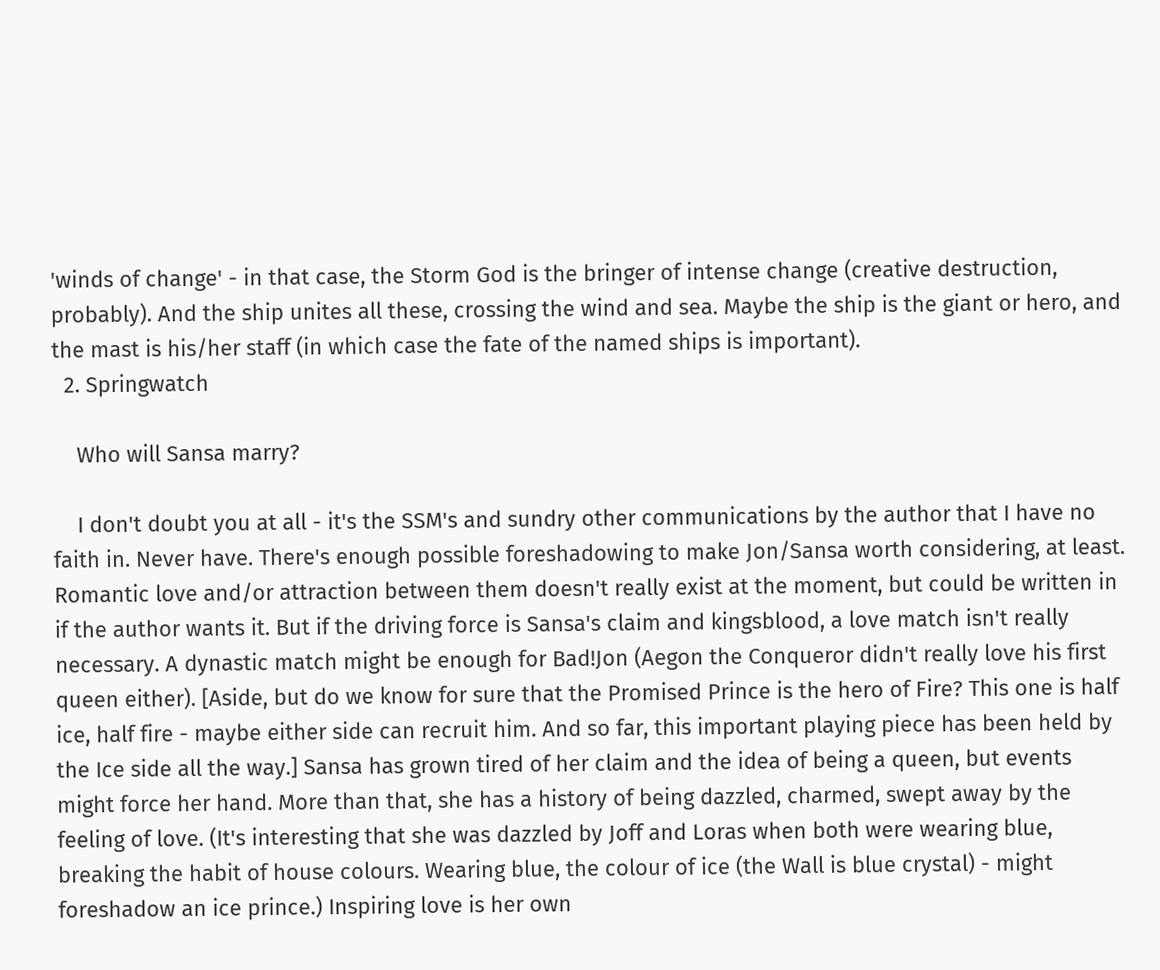'winds of change' - in that case, the Storm God is the bringer of intense change (creative destruction, probably). And the ship unites all these, crossing the wind and sea. Maybe the ship is the giant or hero, and the mast is his/her staff (in which case the fate of the named ships is important).
  2. Springwatch

    Who will Sansa marry?

    I don't doubt you at all - it's the SSM's and sundry other communications by the author that I have no faith in. Never have. There's enough possible foreshadowing to make Jon/Sansa worth considering, at least. Romantic love and/or attraction between them doesn't really exist at the moment, but could be written in if the author wants it. But if the driving force is Sansa's claim and kingsblood, a love match isn't really necessary. A dynastic match might be enough for Bad!Jon (Aegon the Conqueror didn't really love his first queen either). [Aside, but do we know for sure that the Promised Prince is the hero of Fire? This one is half ice, half fire - maybe either side can recruit him. And so far, this important playing piece has been held by the Ice side all the way.] Sansa has grown tired of her claim and the idea of being a queen, but events might force her hand. More than that, she has a history of being dazzled, charmed, swept away by the feeling of love. (It's interesting that she was dazzled by Joff and Loras when both were wearing blue, breaking the habit of house colours. Wearing blue, the colour of ice (the Wall is blue crystal) - might foreshadow an ice prince.) Inspiring love is her own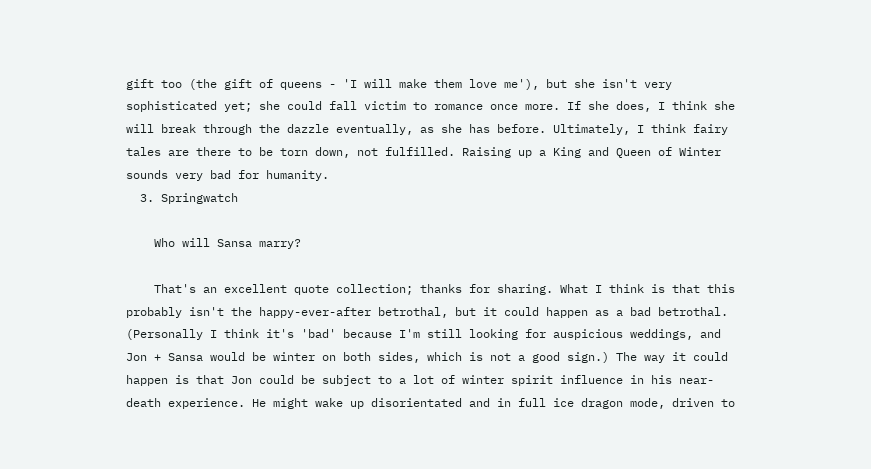gift too (the gift of queens - 'I will make them love me'), but she isn't very sophisticated yet; she could fall victim to romance once more. If she does, I think she will break through the dazzle eventually, as she has before. Ultimately, I think fairy tales are there to be torn down, not fulfilled. Raising up a King and Queen of Winter sounds very bad for humanity.
  3. Springwatch

    Who will Sansa marry?

    That's an excellent quote collection; thanks for sharing. What I think is that this probably isn't the happy-ever-after betrothal, but it could happen as a bad betrothal. (Personally I think it's 'bad' because I'm still looking for auspicious weddings, and Jon + Sansa would be winter on both sides, which is not a good sign.) The way it could happen is that Jon could be subject to a lot of winter spirit influence in his near-death experience. He might wake up disorientated and in full ice dragon mode, driven to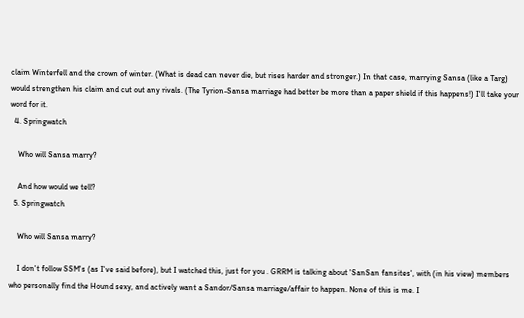claim Winterfell and the crown of winter. (What is dead can never die, but rises harder and stronger.) In that case, marrying Sansa (like a Targ) would strengthen his claim and cut out any rivals. (The Tyrion-Sansa marriage had better be more than a paper shield if this happens!) I'll take your word for it.
  4. Springwatch

    Who will Sansa marry?

    And how would we tell?
  5. Springwatch

    Who will Sansa marry?

    I don't follow SSM's (as I've said before), but I watched this, just for you . GRRM is talking about 'SanSan fansites', with (in his view) members who personally find the Hound sexy, and actively want a Sandor/Sansa marriage/affair to happen. None of this is me. I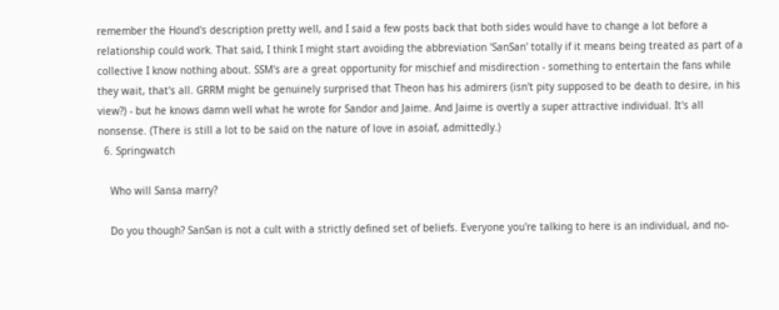remember the Hound's description pretty well, and I said a few posts back that both sides would have to change a lot before a relationship could work. That said, I think I might start avoiding the abbreviation 'SanSan' totally if it means being treated as part of a collective I know nothing about. SSM's are a great opportunity for mischief and misdirection - something to entertain the fans while they wait, that's all. GRRM might be genuinely surprised that Theon has his admirers (isn't pity supposed to be death to desire, in his view?) - but he knows damn well what he wrote for Sandor and Jaime. And Jaime is overtly a super attractive individual. It's all nonsense. (There is still a lot to be said on the nature of love in asoiaf, admittedly.)
  6. Springwatch

    Who will Sansa marry?

    Do you though? SanSan is not a cult with a strictly defined set of beliefs. Everyone you're talking to here is an individual, and no-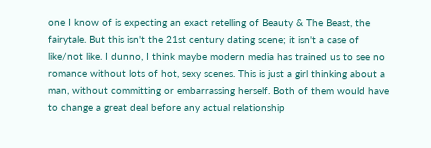one I know of is expecting an exact retelling of Beauty & The Beast, the fairytale. But this isn't the 21st century dating scene; it isn't a case of like/not like. I dunno, I think maybe modern media has trained us to see no romance without lots of hot, sexy scenes. This is just a girl thinking about a man, without committing or embarrassing herself. Both of them would have to change a great deal before any actual relationship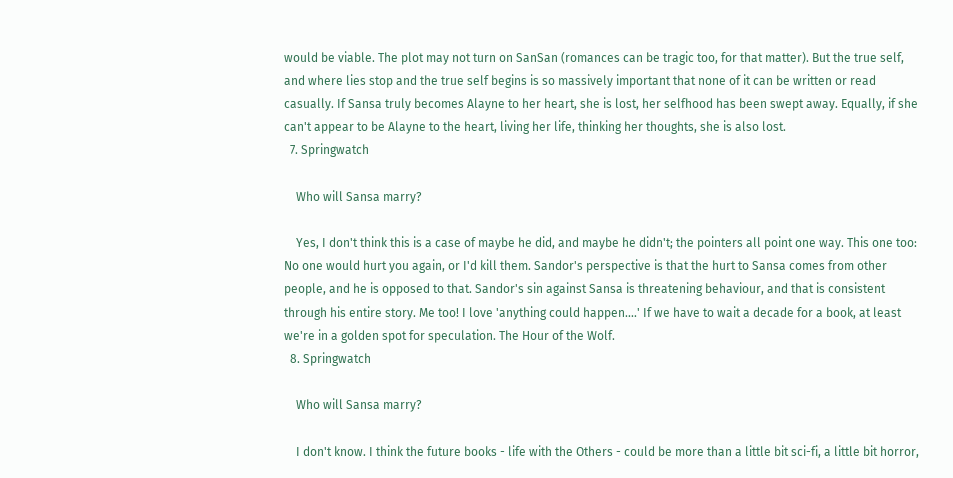would be viable. The plot may not turn on SanSan (romances can be tragic too, for that matter). But the true self, and where lies stop and the true self begins is so massively important that none of it can be written or read casually. If Sansa truly becomes Alayne to her heart, she is lost, her selfhood has been swept away. Equally, if she can't appear to be Alayne to the heart, living her life, thinking her thoughts, she is also lost.
  7. Springwatch

    Who will Sansa marry?

    Yes, I don't think this is a case of maybe he did, and maybe he didn't; the pointers all point one way. This one too: No one would hurt you again, or I'd kill them. Sandor's perspective is that the hurt to Sansa comes from other people, and he is opposed to that. Sandor's sin against Sansa is threatening behaviour, and that is consistent through his entire story. Me too! I love 'anything could happen....' If we have to wait a decade for a book, at least we're in a golden spot for speculation. The Hour of the Wolf.
  8. Springwatch

    Who will Sansa marry?

    I don't know. I think the future books - life with the Others - could be more than a little bit sci-fi, a little bit horror,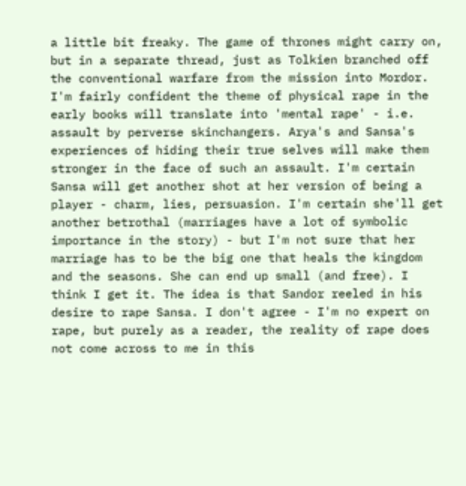a little bit freaky. The game of thrones might carry on, but in a separate thread, just as Tolkien branched off the conventional warfare from the mission into Mordor. I'm fairly confident the theme of physical rape in the early books will translate into 'mental rape' - i.e. assault by perverse skinchangers. Arya's and Sansa's experiences of hiding their true selves will make them stronger in the face of such an assault. I'm certain Sansa will get another shot at her version of being a player - charm, lies, persuasion. I'm certain she'll get another betrothal (marriages have a lot of symbolic importance in the story) - but I'm not sure that her marriage has to be the big one that heals the kingdom and the seasons. She can end up small (and free). I think I get it. The idea is that Sandor reeled in his desire to rape Sansa. I don't agree - I'm no expert on rape, but purely as a reader, the reality of rape does not come across to me in this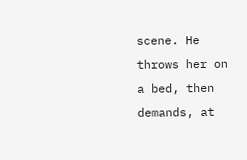scene. He throws her on a bed, then demands, at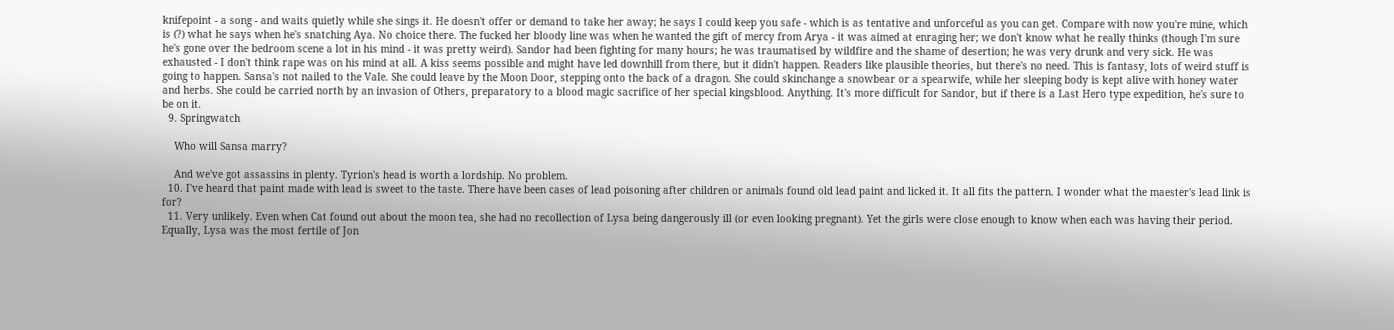knifepoint - a song - and waits quietly while she sings it. He doesn't offer or demand to take her away; he says I could keep you safe - which is as tentative and unforceful as you can get. Compare with now you're mine, which is (?) what he says when he's snatching Aya. No choice there. The fucked her bloody line was when he wanted the gift of mercy from Arya - it was aimed at enraging her; we don't know what he really thinks (though I'm sure he's gone over the bedroom scene a lot in his mind - it was pretty weird). Sandor had been fighting for many hours; he was traumatised by wildfire and the shame of desertion; he was very drunk and very sick. He was exhausted - I don't think rape was on his mind at all. A kiss seems possible and might have led downhill from there, but it didn't happen. Readers like plausible theories, but there's no need. This is fantasy, lots of weird stuff is going to happen. Sansa's not nailed to the Vale. She could leave by the Moon Door, stepping onto the back of a dragon. She could skinchange a snowbear or a spearwife, while her sleeping body is kept alive with honey water and herbs. She could be carried north by an invasion of Others, preparatory to a blood magic sacrifice of her special kingsblood. Anything. It's more difficult for Sandor, but if there is a Last Hero type expedition, he's sure to be on it.
  9. Springwatch

    Who will Sansa marry?

    And we've got assassins in plenty. Tyrion's head is worth a lordship. No problem.
  10. I've heard that paint made with lead is sweet to the taste. There have been cases of lead poisoning after children or animals found old lead paint and licked it. It all fits the pattern. I wonder what the maester's lead link is for?
  11. Very unlikely. Even when Cat found out about the moon tea, she had no recollection of Lysa being dangerously ill (or even looking pregnant). Yet the girls were close enough to know when each was having their period. Equally, Lysa was the most fertile of Jon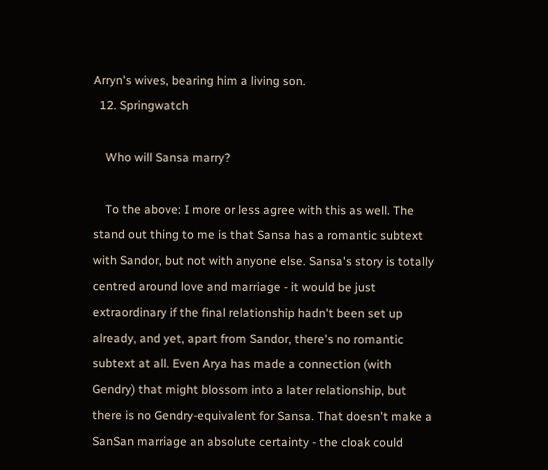Arryn's wives, bearing him a living son.
  12. Springwatch

    Who will Sansa marry?

    To the above: I more or less agree with this as well. The stand out thing to me is that Sansa has a romantic subtext with Sandor, but not with anyone else. Sansa's story is totally centred around love and marriage - it would be just extraordinary if the final relationship hadn't been set up already, and yet, apart from Sandor, there's no romantic subtext at all. Even Arya has made a connection (with Gendry) that might blossom into a later relationship, but there is no Gendry-equivalent for Sansa. That doesn't make a SanSan marriage an absolute certainty - the cloak could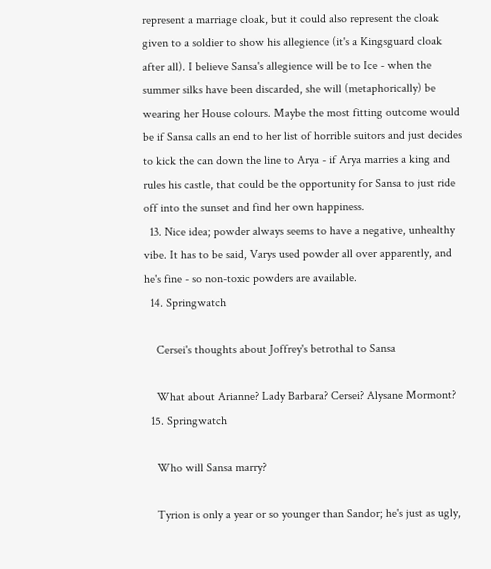represent a marriage cloak, but it could also represent the cloak given to a soldier to show his allegience (it's a Kingsguard cloak after all). I believe Sansa's allegience will be to Ice - when the summer silks have been discarded, she will (metaphorically) be wearing her House colours. Maybe the most fitting outcome would be if Sansa calls an end to her list of horrible suitors and just decides to kick the can down the line to Arya - if Arya marries a king and rules his castle, that could be the opportunity for Sansa to just ride off into the sunset and find her own happiness.
  13. Nice idea; powder always seems to have a negative, unhealthy vibe. It has to be said, Varys used powder all over apparently, and he's fine - so non-toxic powders are available.
  14. Springwatch

    Cersei's thoughts about Joffrey's betrothal to Sansa

    What about Arianne? Lady Barbara? Cersei? Alysane Mormont?
  15. Springwatch

    Who will Sansa marry?

    Tyrion is only a year or so younger than Sandor; he's just as ugly,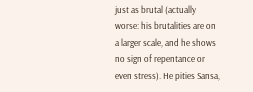just as brutal (actually worse: his brutalities are on a larger scale, and he shows no sign of repentance or even stress). He pities Sansa,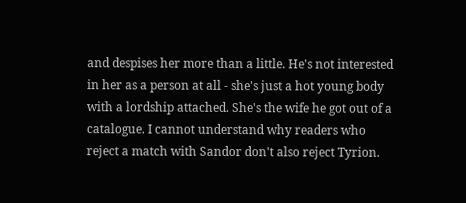and despises her more than a little. He's not interested in her as a person at all - she's just a hot young body with a lordship attached. She's the wife he got out of a catalogue. I cannot understand why readers who reject a match with Sandor don't also reject Tyrion.